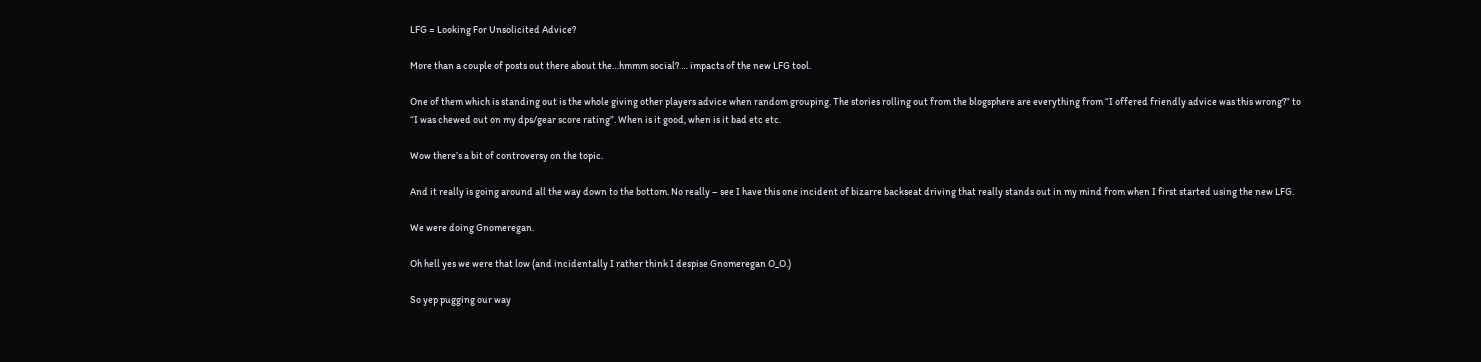LFG = Looking For Unsolicited Advice?

More than a couple of posts out there about the…hmmm social? … impacts of the new LFG tool.

One of them which is standing out is the whole giving other players advice when random grouping. The stories rolling out from the blogsphere are everything from “I offered friendly advice was this wrong?” to “I was chewed out on my dps/gear score rating”. When is it good, when is it bad etc etc.

Wow there’s a bit of controversy on the topic.

And it really is going around all the way down to the bottom. No really – see I have this one incident of bizarre backseat driving that really stands out in my mind from when I first started using the new LFG.

We were doing Gnomeregan.

Oh hell yes we were that low (and incidentally I rather think I despise Gnomeregan O_O.)

So yep pugging our way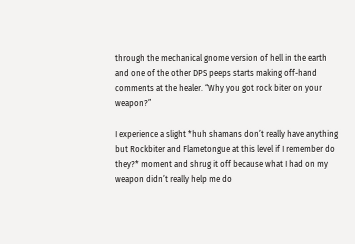through the mechanical gnome version of hell in the earth and one of the other DPS peeps starts making off-hand comments at the healer. “Why you got rock biter on your weapon?”

I experience a slight *huh shamans don’t really have anything but Rockbiter and Flametongue at this level if I remember do they?* moment and shrug it off because what I had on my weapon didn’t really help me do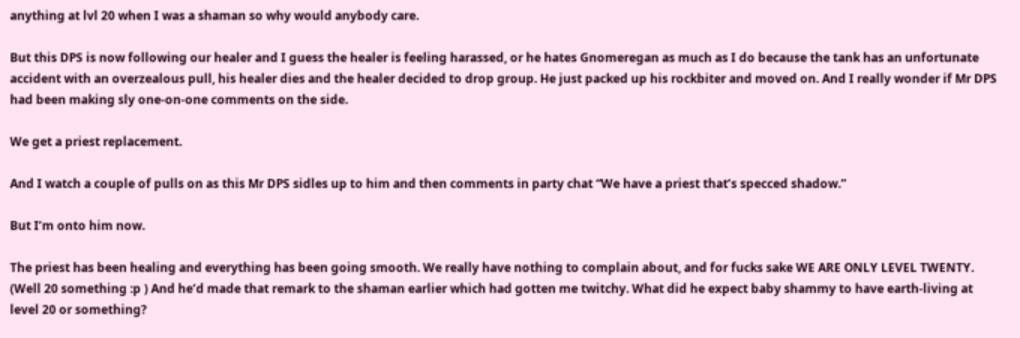anything at lvl 20 when I was a shaman so why would anybody care.

But this DPS is now following our healer and I guess the healer is feeling harassed, or he hates Gnomeregan as much as I do because the tank has an unfortunate accident with an overzealous pull, his healer dies and the healer decided to drop group. He just packed up his rockbiter and moved on. And I really wonder if Mr DPS had been making sly one-on-one comments on the side.

We get a priest replacement.

And I watch a couple of pulls on as this Mr DPS sidles up to him and then comments in party chat “We have a priest that’s specced shadow.”

But I’m onto him now.

The priest has been healing and everything has been going smooth. We really have nothing to complain about, and for fucks sake WE ARE ONLY LEVEL TWENTY. (Well 20 something :p ) And he’d made that remark to the shaman earlier which had gotten me twitchy. What did he expect baby shammy to have earth-living at level 20 or something?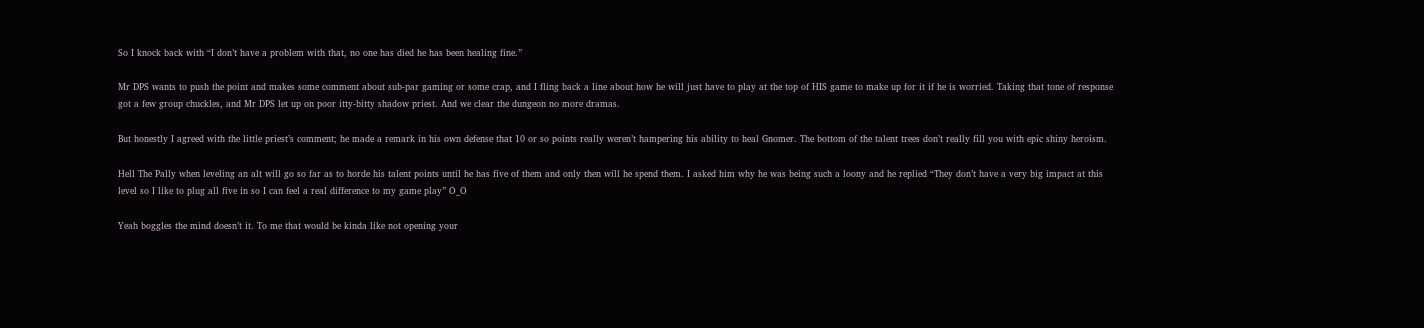So I knock back with “I don’t have a problem with that, no one has died he has been healing fine.”

Mr DPS wants to push the point and makes some comment about sub-par gaming or some crap, and I fling back a line about how he will just have to play at the top of HIS game to make up for it if he is worried. Taking that tone of response got a few group chuckles, and Mr DPS let up on poor itty-bitty shadow priest. And we clear the dungeon no more dramas.

But honestly I agreed with the little priest’s comment; he made a remark in his own defense that 10 or so points really weren’t hampering his ability to heal Gnomer. The bottom of the talent trees don’t really fill you with epic shiny heroism.

Hell The Pally when leveling an alt will go so far as to horde his talent points until he has five of them and only then will he spend them. I asked him why he was being such a loony and he replied “They don’t have a very big impact at this level so I like to plug all five in so I can feel a real difference to my game play” O_O

Yeah boggles the mind doesn’t it. To me that would be kinda like not opening your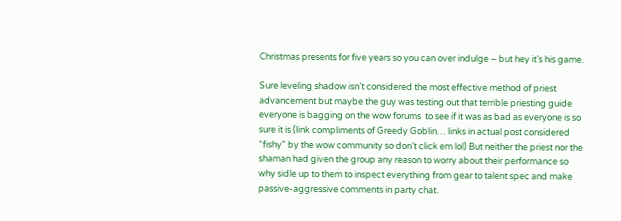Christmas presents for five years so you can over indulge – but hey it’s his game.

Sure leveling shadow isn’t considered the most effective method of priest advancement but maybe the guy was testing out that terrible priesting guide everyone is bagging on the wow forums  to see if it was as bad as everyone is so sure it is (link compliments of Greedy Goblin… links in actual post considered “fishy” by the wow community so don’t click em lol) But neither the priest nor the shaman had given the group any reason to worry about their performance so why sidle up to them to inspect everything from gear to talent spec and make passive-aggressive comments in party chat.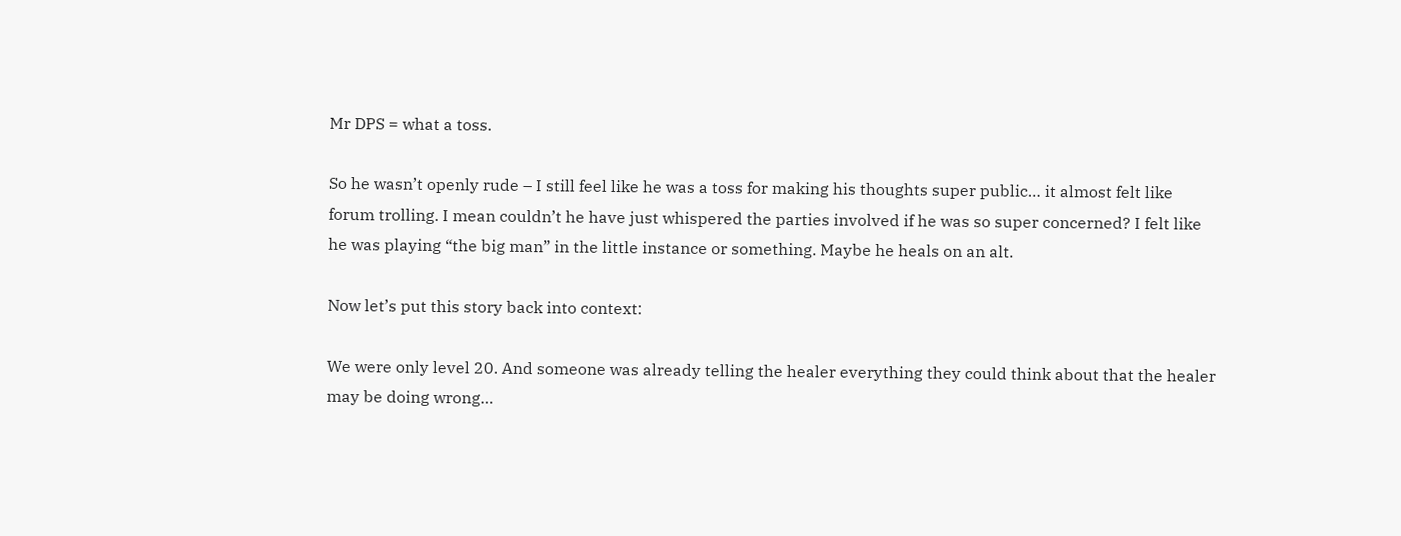Mr DPS = what a toss.

So he wasn’t openly rude – I still feel like he was a toss for making his thoughts super public… it almost felt like forum trolling. I mean couldn’t he have just whispered the parties involved if he was so super concerned? I felt like he was playing “the big man” in the little instance or something. Maybe he heals on an alt.

Now let’s put this story back into context:

We were only level 20. And someone was already telling the healer everything they could think about that the healer may be doing wrong…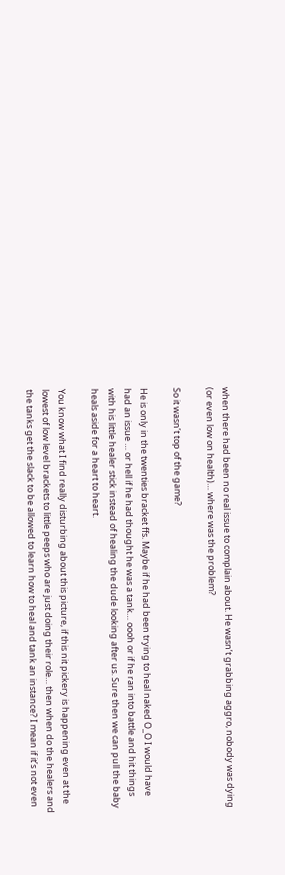when there had been no real issue to complain about. He wasn’t grabbing aggro, nobody was dying (or even low on health)… where was the problem?

So it wasn’t top of the game?

He is only in the twenties bracket ffs. Maybe if he had been trying to heal naked O_O I would have had an issue … or hell if he had thought he was a tank… oooh or if he ran into battle and hit things with his little healer stick instead of healing the dude looking after us. Sure then we can pull the baby heals aside for a heart to heart.

You know what I find really disturbing about this picture, if this nit pickery is happening even at the lowest of low level brackets to little peeps who are just doing their role… then when do the healers and the tanks get the slack to be allowed to learn how to heal and tank an instance? I mean if it’s not even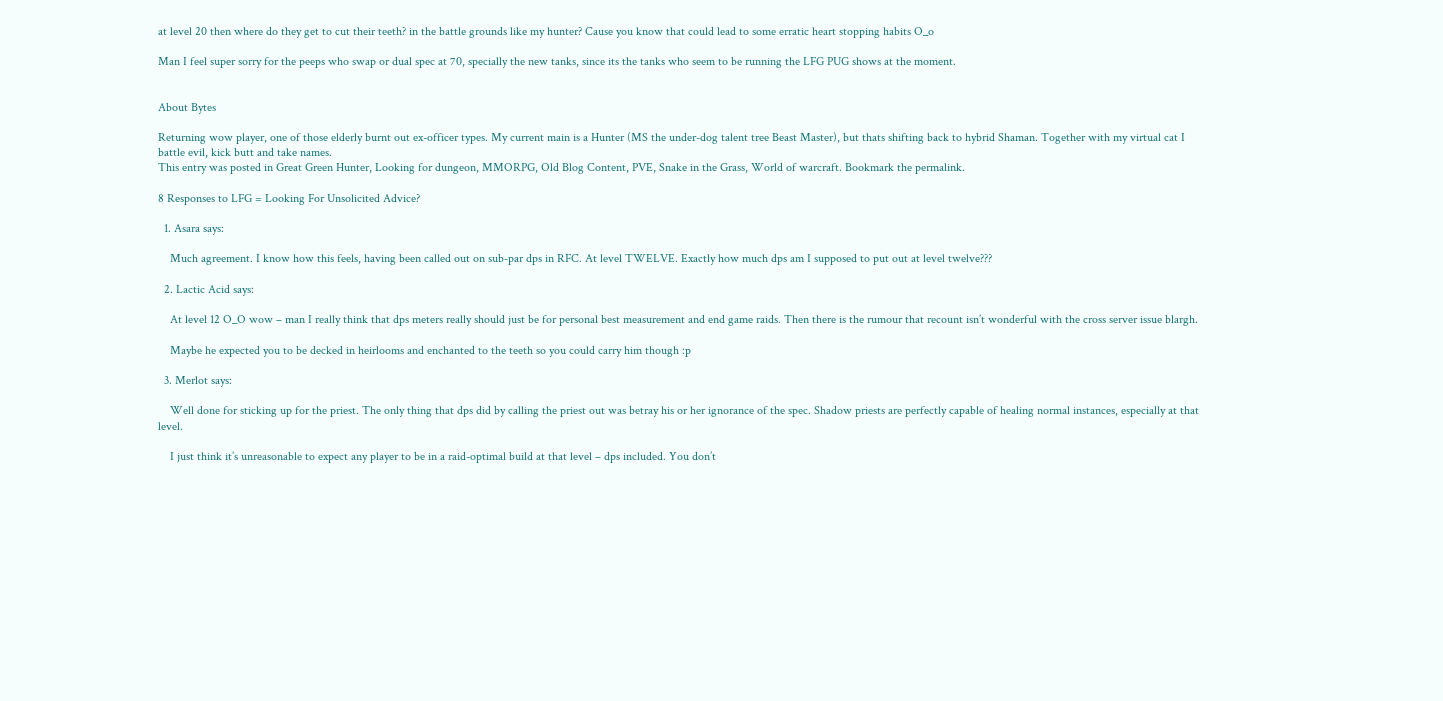at level 20 then where do they get to cut their teeth? in the battle grounds like my hunter? Cause you know that could lead to some erratic heart stopping habits O_o

Man I feel super sorry for the peeps who swap or dual spec at 70, specially the new tanks, since its the tanks who seem to be running the LFG PUG shows at the moment.


About Bytes

Returning wow player, one of those elderly burnt out ex-officer types. My current main is a Hunter (MS the under-dog talent tree Beast Master), but thats shifting back to hybrid Shaman. Together with my virtual cat I battle evil, kick butt and take names.
This entry was posted in Great Green Hunter, Looking for dungeon, MMORPG, Old Blog Content, PVE, Snake in the Grass, World of warcraft. Bookmark the permalink.

8 Responses to LFG = Looking For Unsolicited Advice?

  1. Asara says:

    Much agreement. I know how this feels, having been called out on sub-par dps in RFC. At level TWELVE. Exactly how much dps am I supposed to put out at level twelve???

  2. Lactic Acid says:

    At level 12 O_O wow – man I really think that dps meters really should just be for personal best measurement and end game raids. Then there is the rumour that recount isn’t wonderful with the cross server issue blargh.

    Maybe he expected you to be decked in heirlooms and enchanted to the teeth so you could carry him though :p

  3. Merlot says:

    Well done for sticking up for the priest. The only thing that dps did by calling the priest out was betray his or her ignorance of the spec. Shadow priests are perfectly capable of healing normal instances, especially at that level.

    I just think it’s unreasonable to expect any player to be in a raid-optimal build at that level – dps included. You don’t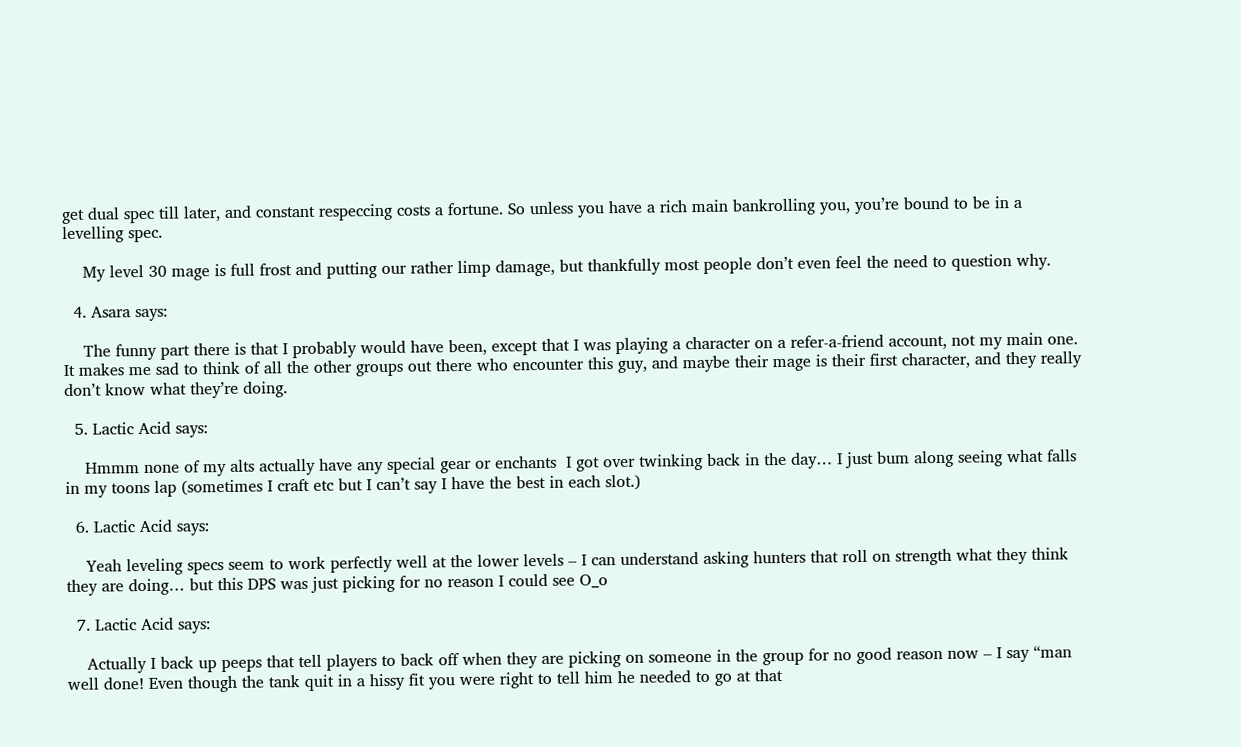get dual spec till later, and constant respeccing costs a fortune. So unless you have a rich main bankrolling you, you’re bound to be in a levelling spec.

    My level 30 mage is full frost and putting our rather limp damage, but thankfully most people don’t even feel the need to question why.

  4. Asara says:

    The funny part there is that I probably would have been, except that I was playing a character on a refer-a-friend account, not my main one. It makes me sad to think of all the other groups out there who encounter this guy, and maybe their mage is their first character, and they really don’t know what they’re doing.

  5. Lactic Acid says:

    Hmmm none of my alts actually have any special gear or enchants  I got over twinking back in the day… I just bum along seeing what falls in my toons lap (sometimes I craft etc but I can’t say I have the best in each slot.)

  6. Lactic Acid says:

    Yeah leveling specs seem to work perfectly well at the lower levels – I can understand asking hunters that roll on strength what they think they are doing… but this DPS was just picking for no reason I could see O_o

  7. Lactic Acid says:

    Actually I back up peeps that tell players to back off when they are picking on someone in the group for no good reason now – I say “man well done! Even though the tank quit in a hissy fit you were right to tell him he needed to go at that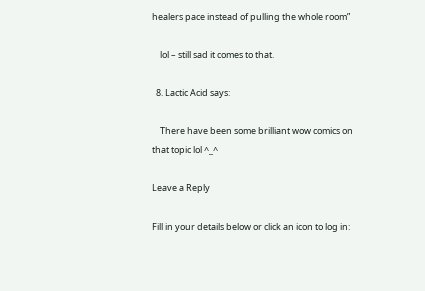healers pace instead of pulling the whole room”

    lol – still sad it comes to that.

  8. Lactic Acid says:

    There have been some brilliant wow comics on that topic lol ^_^

Leave a Reply

Fill in your details below or click an icon to log in: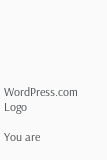WordPress.com Logo

You are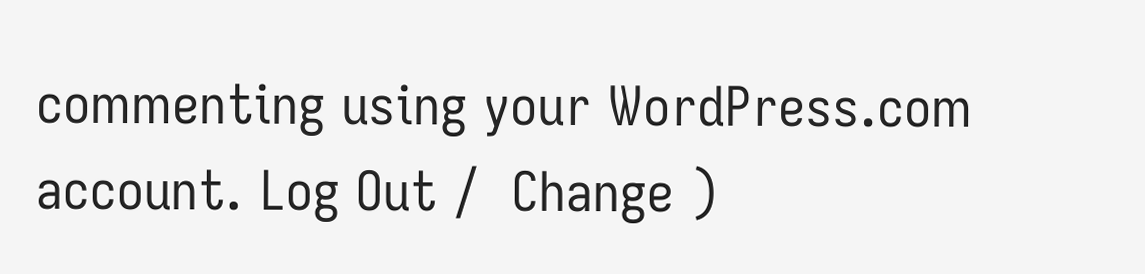commenting using your WordPress.com account. Log Out /  Change )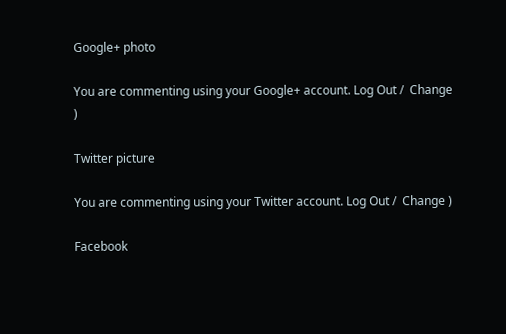Google+ photo

You are commenting using your Google+ account. Log Out /  Change )

Twitter picture

You are commenting using your Twitter account. Log Out /  Change )

Facebook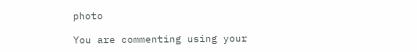photo

You are commenting using your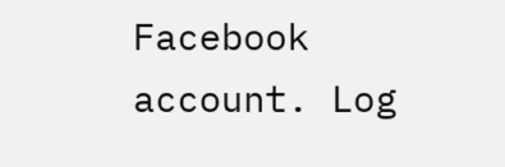Facebook account. Log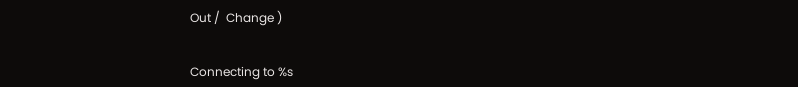Out /  Change )


Connecting to %s